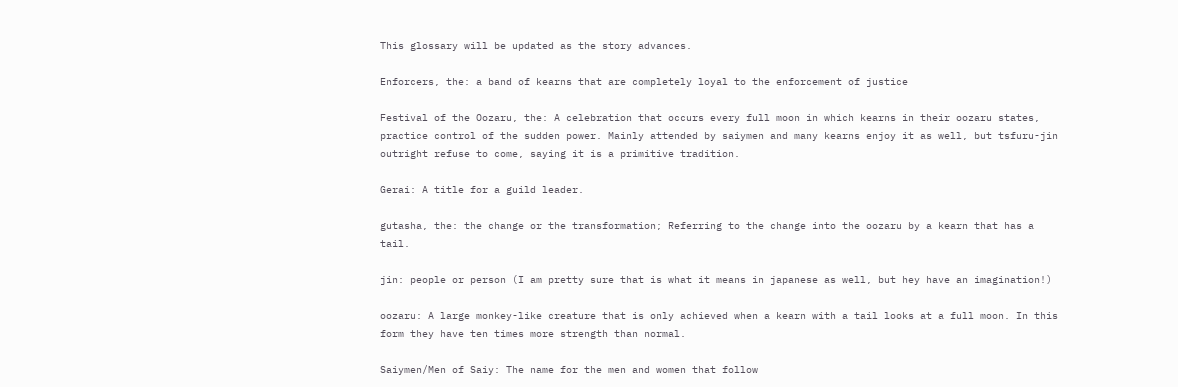This glossary will be updated as the story advances.

Enforcers, the: a band of kearns that are completely loyal to the enforcement of justice

Festival of the Oozaru, the: A celebration that occurs every full moon in which kearns in their oozaru states, practice control of the sudden power. Mainly attended by saiymen and many kearns enjoy it as well, but tsfuru-jin outright refuse to come, saying it is a primitive tradition.

Gerai: A title for a guild leader.

gutasha, the: the change or the transformation; Referring to the change into the oozaru by a kearn that has a tail.

jin: people or person (I am pretty sure that is what it means in japanese as well, but hey have an imagination!)

oozaru: A large monkey-like creature that is only achieved when a kearn with a tail looks at a full moon. In this form they have ten times more strength than normal.

Saiymen/Men of Saiy: The name for the men and women that follow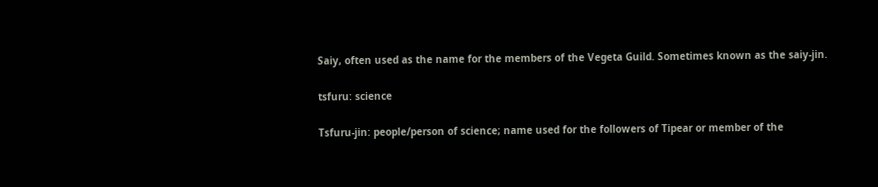Saiy, often used as the name for the members of the Vegeta Guild. Sometimes known as the saiy-jin.

tsfuru: science

Tsfuru-jin: people/person of science; name used for the followers of Tipear or member of the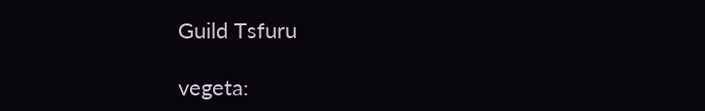Guild Tsfuru

vegeta: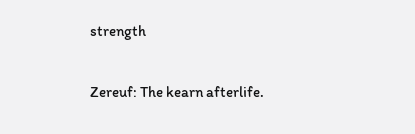strength

Zereuf: The kearn afterlife.